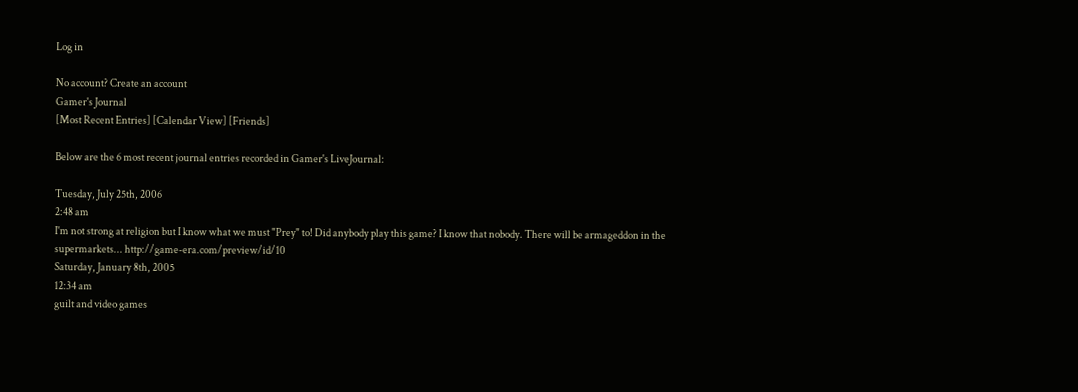Log in

No account? Create an account
Gamer's Journal
[Most Recent Entries] [Calendar View] [Friends]

Below are the 6 most recent journal entries recorded in Gamer's LiveJournal:

Tuesday, July 25th, 2006
2:48 am
I'm not strong at religion but I know what we must "Prey" to! Did anybody play this game? I know that nobody. There will be armageddon in the supermarkets... http://game-era.com/preview/id/10
Saturday, January 8th, 2005
12:34 am
guilt and video games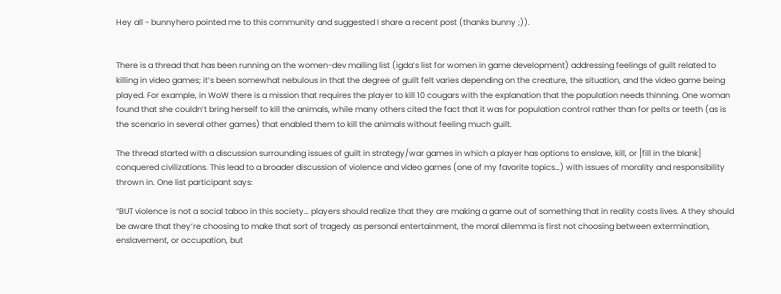Hey all - bunnyhero pointed me to this community and suggested I share a recent post (thanks bunny ;)).


There is a thread that has been running on the women-dev mailing list (igda’s list for women in game development) addressing feelings of guilt related to killing in video games; it’s been somewhat nebulous in that the degree of guilt felt varies depending on the creature, the situation, and the video game being played. For example, in WoW there is a mission that requires the player to kill 10 cougars with the explanation that the population needs thinning. One woman found that she couldn’t bring herself to kill the animals, while many others cited the fact that it was for population control rather than for pelts or teeth (as is the scenario in several other games) that enabled them to kill the animals without feeling much guilt.

The thread started with a discussion surrounding issues of guilt in strategy/war games in which a player has options to enslave, kill, or [fill in the blank] conquered civilizations. This lead to a broader discussion of violence and video games (one of my favorite topics…) with issues of morality and responsibility thrown in. One list participant says:

“BUT violence is not a social taboo in this society… players should realize that they are making a game out of something that in reality costs lives. A they should be aware that they’re choosing to make that sort of tragedy as personal entertainment, the moral dilemma is first not choosing between extermination, enslavement, or occupation, but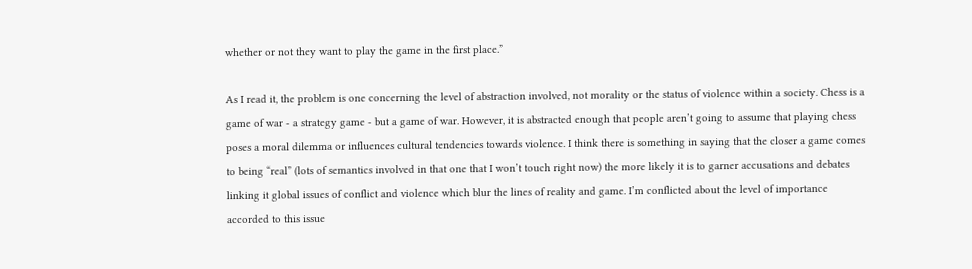whether or not they want to play the game in the first place.”

As I read it, the problem is one concerning the level of abstraction involved, not morality or the status of violence within a society. Chess is a game of war - a strategy game - but a game of war. However, it is abstracted enough that people aren’t going to assume that playing chess poses a moral dilemma or influences cultural tendencies towards violence. I think there is something in saying that the closer a game comes to being “real” (lots of semantics involved in that one that I won’t touch right now) the more likely it is to garner accusations and debates linking it global issues of conflict and violence which blur the lines of reality and game. I’m conflicted about the level of importance accorded to this issue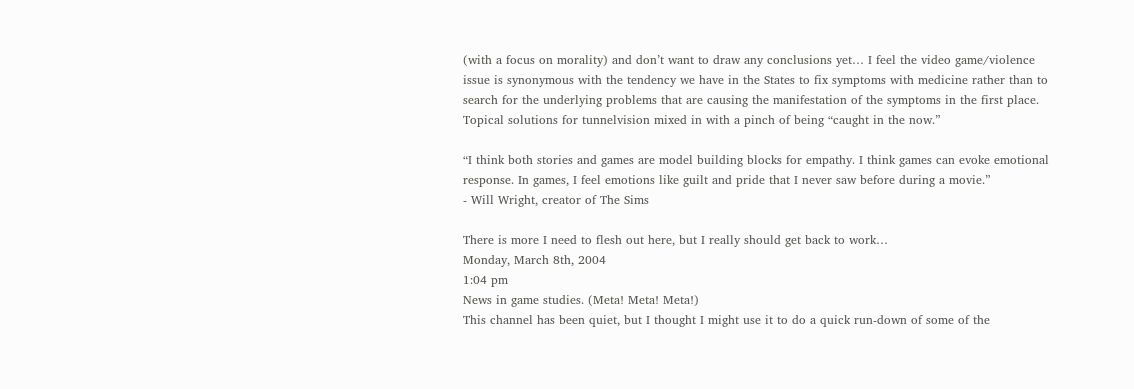(with a focus on morality) and don’t want to draw any conclusions yet… I feel the video game/violence issue is synonymous with the tendency we have in the States to fix symptoms with medicine rather than to search for the underlying problems that are causing the manifestation of the symptoms in the first place. Topical solutions for tunnelvision mixed in with a pinch of being “caught in the now.”

“I think both stories and games are model building blocks for empathy. I think games can evoke emotional response. In games, I feel emotions like guilt and pride that I never saw before during a movie.”
- Will Wright, creator of The Sims

There is more I need to flesh out here, but I really should get back to work…
Monday, March 8th, 2004
1:04 pm
News in game studies. (Meta! Meta! Meta!)
This channel has been quiet, but I thought I might use it to do a quick run-down of some of the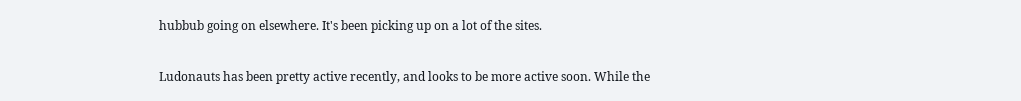hubbub going on elsewhere. It's been picking up on a lot of the sites.

Ludonauts has been pretty active recently, and looks to be more active soon. While the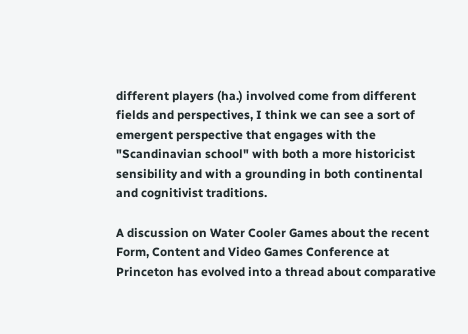different players (ha.) involved come from different fields and perspectives, I think we can see a sort of emergent perspective that engages with the "Scandinavian school" with both a more historicist sensibility and with a grounding in both continental and cognitivist traditions.

A discussion on Water Cooler Games about the recent Form, Content and Video Games Conference at Princeton has evolved into a thread about comparative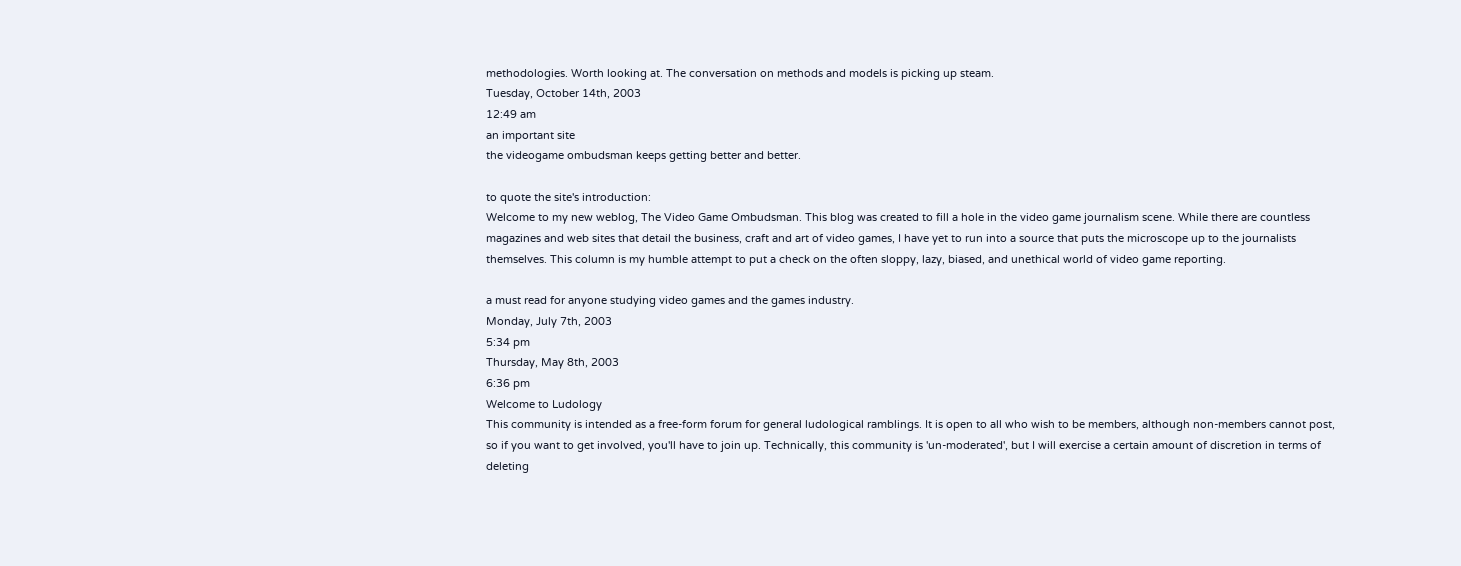methodologies. Worth looking at. The conversation on methods and models is picking up steam.
Tuesday, October 14th, 2003
12:49 am
an important site
the videogame ombudsman keeps getting better and better.

to quote the site's introduction:
Welcome to my new weblog, The Video Game Ombudsman. This blog was created to fill a hole in the video game journalism scene. While there are countless magazines and web sites that detail the business, craft and art of video games, I have yet to run into a source that puts the microscope up to the journalists themselves. This column is my humble attempt to put a check on the often sloppy, lazy, biased, and unethical world of video game reporting.

a must read for anyone studying video games and the games industry.
Monday, July 7th, 2003
5:34 pm
Thursday, May 8th, 2003
6:36 pm
Welcome to Ludology
This community is intended as a free-form forum for general ludological ramblings. It is open to all who wish to be members, although non-members cannot post, so if you want to get involved, you'll have to join up. Technically, this community is 'un-moderated', but I will exercise a certain amount of discretion in terms of deleting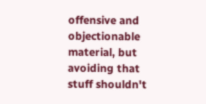offensive and objectionable material, but avoiding that stuff shouldn't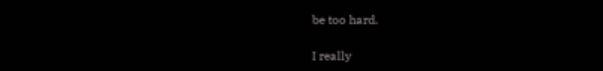be too hard.

I really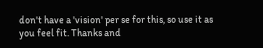don't have a 'vision' per se for this, so use it as you feel fit. Thanks and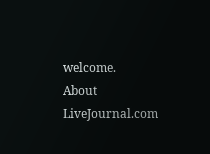welcome.
About LiveJournal.com